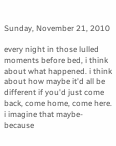Sunday, November 21, 2010

every night in those lulled moments before bed, i think about what happened. i think about how maybe it'd all be different if you'd just come back, come home, come here. i imagine that maybe- because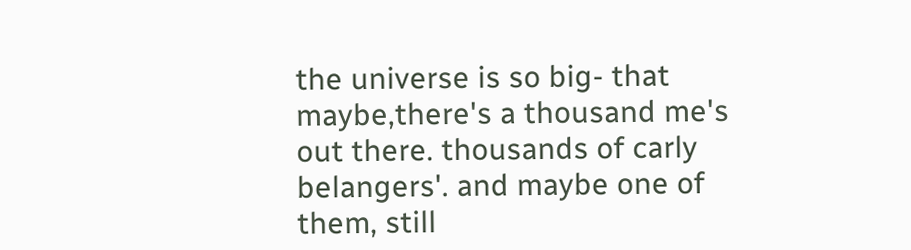the universe is so big- that maybe,there's a thousand me's out there. thousands of carly belangers'. and maybe one of them, still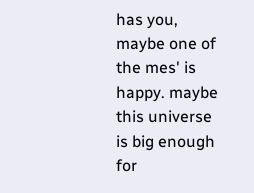has you, maybe one of the mes' is happy. maybe this universe is big enough for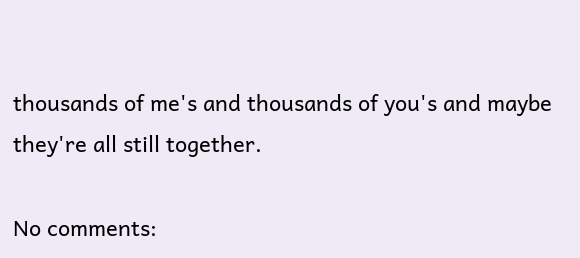thousands of me's and thousands of you's and maybe they're all still together.

No comments: